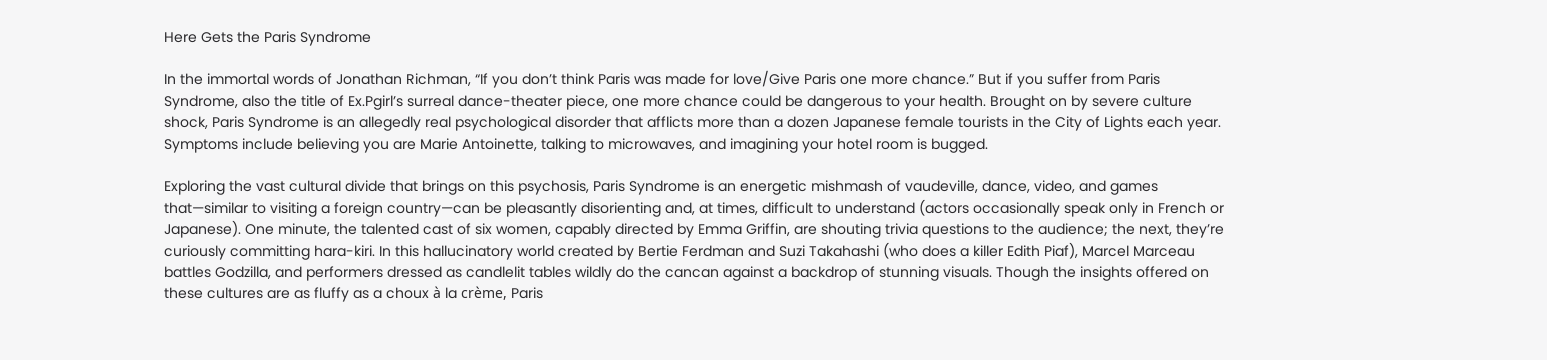Here Gets the Paris Syndrome

In the immortal words of Jonathan Richman, “If you don’t think Paris was made for love/Give Paris one more chance.” But if you suffer from Paris Syndrome, also the title of Ex.Pgirl’s surreal dance-theater piece, one more chance could be dangerous to your health. Brought on by severe culture shock, Paris Syndrome is an allegedly real psychological disorder that afflicts more than a dozen Japanese female tourists in the City of Lights each year. Symptoms include believing you are Marie Antoinette, talking to microwaves, and imagining your hotel room is bugged.

Exploring the vast cultural divide that brings on this psychosis, Paris Syndrome is an energetic mishmash of vaudeville, dance, video, and games that—similar to visiting a foreign country—can be pleasantly disorienting and, at times, difficult to understand (actors occasionally speak only in French or Japanese). One minute, the talented cast of six women, capably directed by Emma Griffin, are shouting trivia questions to the audience; the next, they’re curiously committing hara-kiri. In this hallucinatory world created by Bertie Ferdman and Suzi Takahashi (who does a killer Edith Piaf), Marcel Marceau battles Godzilla, and performers dressed as candlelit tables wildly do the cancan against a backdrop of stunning visuals. Though the insights offered on these cultures are as fluffy as a choux à la crème, Paris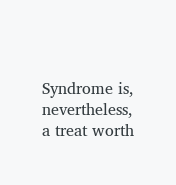Syndrome is, nevertheless, a treat worth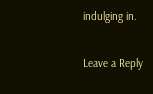indulging in.

Leave a Reply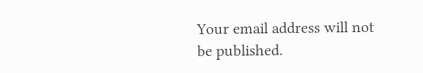Your email address will not be published.